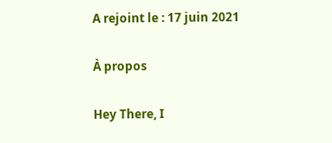A rejoint le : 17 juin 2021

À propos

Hey There, I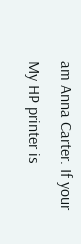am Anna Carter. If your My HP printer is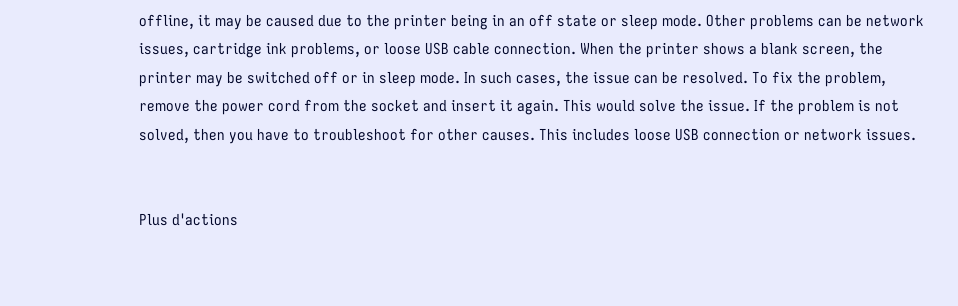offline, it may be caused due to the printer being in an off state or sleep mode. Other problems can be network issues, cartridge ink problems, or loose USB cable connection. When the printer shows a blank screen, the printer may be switched off or in sleep mode. In such cases, the issue can be resolved. To fix the problem, remove the power cord from the socket and insert it again. This would solve the issue. If the problem is not solved, then you have to troubleshoot for other causes. This includes loose USB connection or network issues.


Plus d'actions